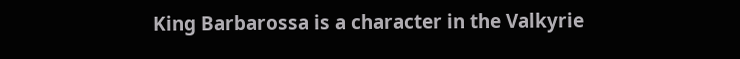King Barbarossa is a character in the Valkyrie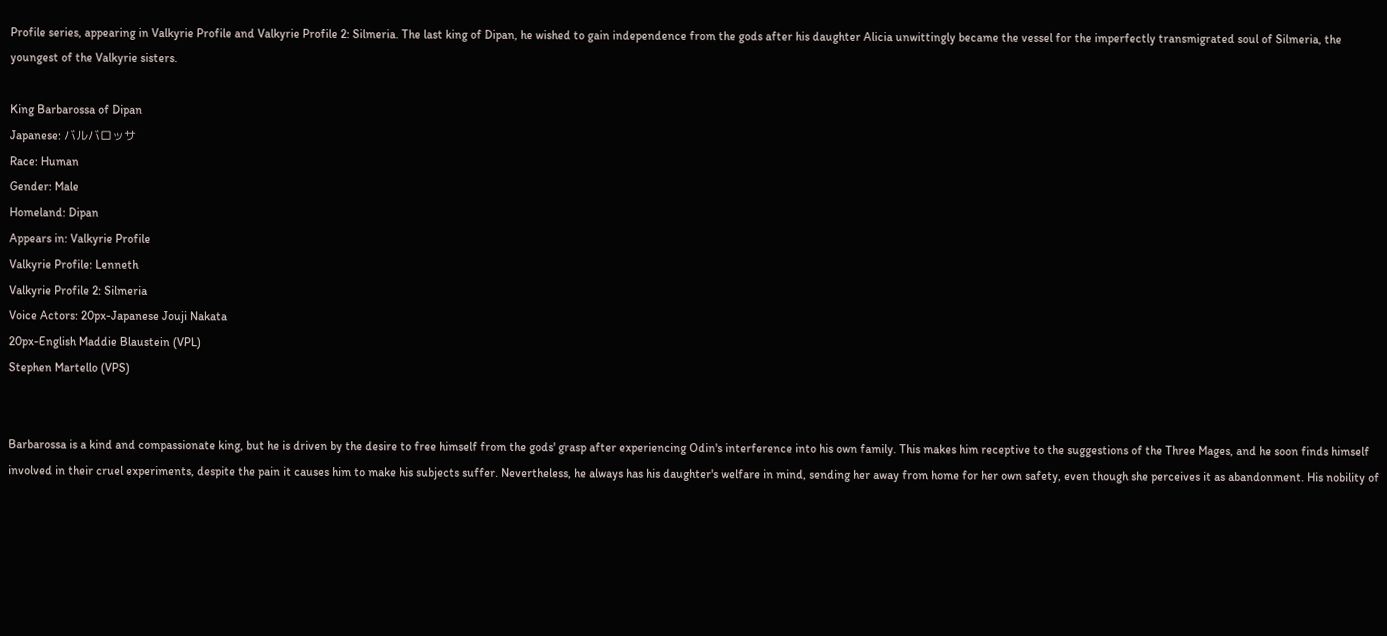Profile series, appearing in Valkyrie Profile and Valkyrie Profile 2: Silmeria. The last king of Dipan, he wished to gain independence from the gods after his daughter Alicia unwittingly became the vessel for the imperfectly transmigrated soul of Silmeria, the youngest of the Valkyrie sisters.

King Barbarossa of Dipan
Japanese: バルバロッサ
Race: Human
Gender: Male
Homeland: Dipan
Appears in: Valkyrie Profile
Valkyrie Profile: Lenneth
Valkyrie Profile 2: Silmeria
Voice Actors: 20px-Japanese Jouji Nakata
20px-English Maddie Blaustein (VPL)
Stephen Martello (VPS)


Barbarossa is a kind and compassionate king, but he is driven by the desire to free himself from the gods' grasp after experiencing Odin's interference into his own family. This makes him receptive to the suggestions of the Three Mages, and he soon finds himself involved in their cruel experiments, despite the pain it causes him to make his subjects suffer. Nevertheless, he always has his daughter's welfare in mind, sending her away from home for her own safety, even though she perceives it as abandonment. His nobility of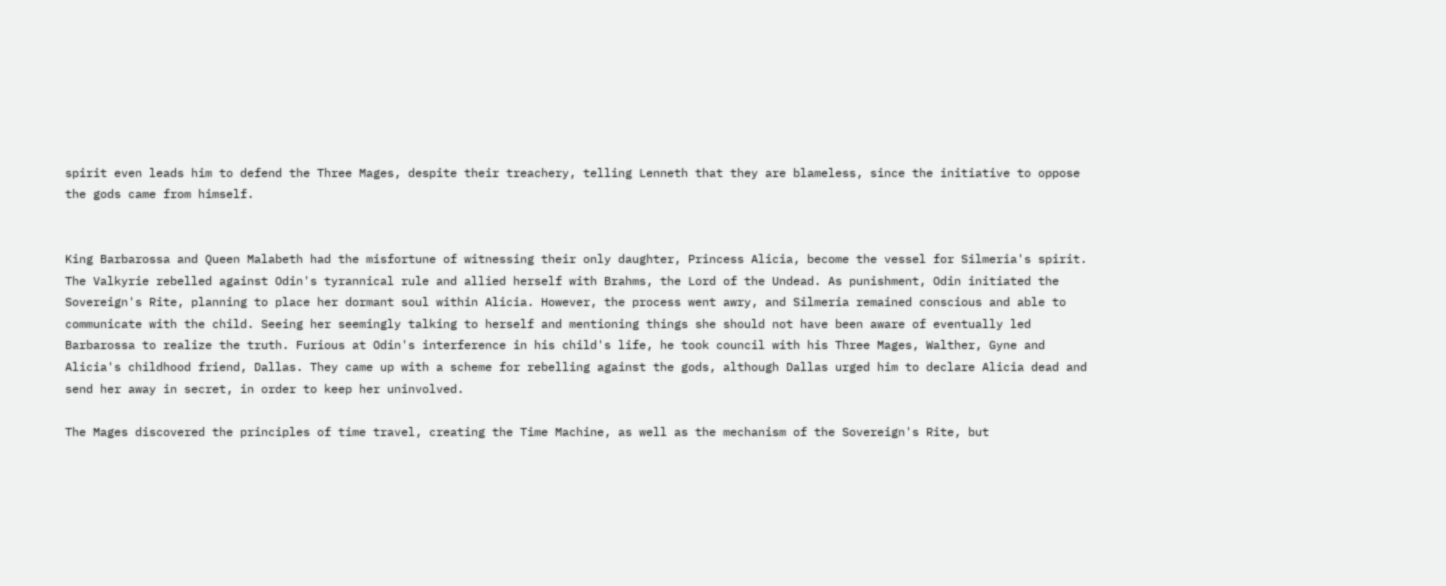spirit even leads him to defend the Three Mages, despite their treachery, telling Lenneth that they are blameless, since the initiative to oppose the gods came from himself.


King Barbarossa and Queen Malabeth had the misfortune of witnessing their only daughter, Princess Alicia, become the vessel for Silmeria's spirit. The Valkyrie rebelled against Odin's tyrannical rule and allied herself with Brahms, the Lord of the Undead. As punishment, Odin initiated the Sovereign's Rite, planning to place her dormant soul within Alicia. However, the process went awry, and Silmeria remained conscious and able to communicate with the child. Seeing her seemingly talking to herself and mentioning things she should not have been aware of eventually led Barbarossa to realize the truth. Furious at Odin's interference in his child's life, he took council with his Three Mages, Walther, Gyne and Alicia's childhood friend, Dallas. They came up with a scheme for rebelling against the gods, although Dallas urged him to declare Alicia dead and send her away in secret, in order to keep her uninvolved.

The Mages discovered the principles of time travel, creating the Time Machine, as well as the mechanism of the Sovereign's Rite, but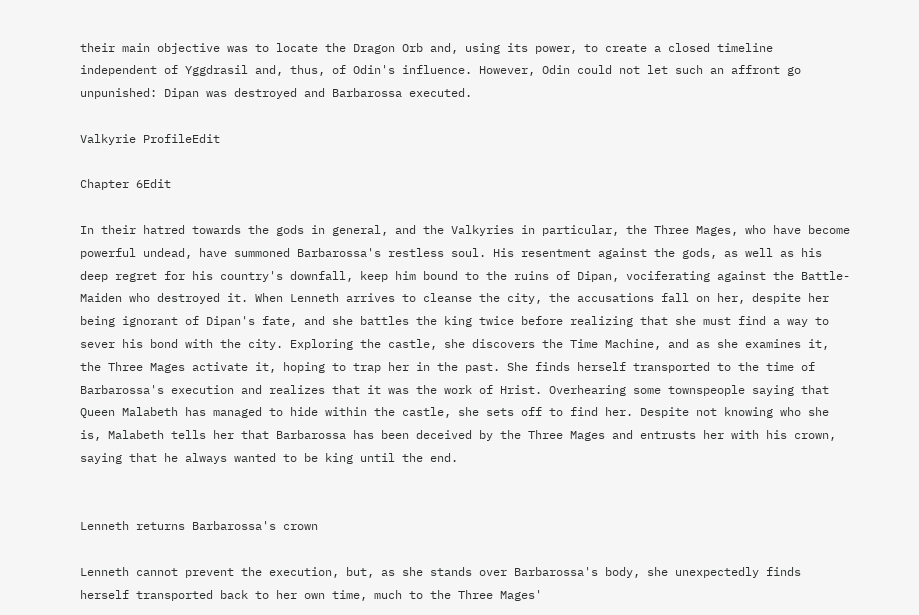their main objective was to locate the Dragon Orb and, using its power, to create a closed timeline independent of Yggdrasil and, thus, of Odin's influence. However, Odin could not let such an affront go unpunished: Dipan was destroyed and Barbarossa executed.

Valkyrie ProfileEdit

Chapter 6Edit

In their hatred towards the gods in general, and the Valkyries in particular, the Three Mages, who have become powerful undead, have summoned Barbarossa's restless soul. His resentment against the gods, as well as his deep regret for his country's downfall, keep him bound to the ruins of Dipan, vociferating against the Battle-Maiden who destroyed it. When Lenneth arrives to cleanse the city, the accusations fall on her, despite her being ignorant of Dipan's fate, and she battles the king twice before realizing that she must find a way to sever his bond with the city. Exploring the castle, she discovers the Time Machine, and as she examines it, the Three Mages activate it, hoping to trap her in the past. She finds herself transported to the time of Barbarossa's execution and realizes that it was the work of Hrist. Overhearing some townspeople saying that Queen Malabeth has managed to hide within the castle, she sets off to find her. Despite not knowing who she is, Malabeth tells her that Barbarossa has been deceived by the Three Mages and entrusts her with his crown, saying that he always wanted to be king until the end.


Lenneth returns Barbarossa's crown

Lenneth cannot prevent the execution, but, as she stands over Barbarossa's body, she unexpectedly finds herself transported back to her own time, much to the Three Mages'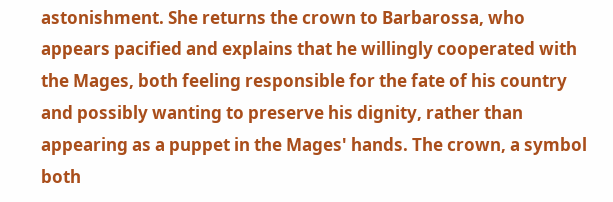astonishment. She returns the crown to Barbarossa, who appears pacified and explains that he willingly cooperated with the Mages, both feeling responsible for the fate of his country and possibly wanting to preserve his dignity, rather than appearing as a puppet in the Mages' hands. The crown, a symbol both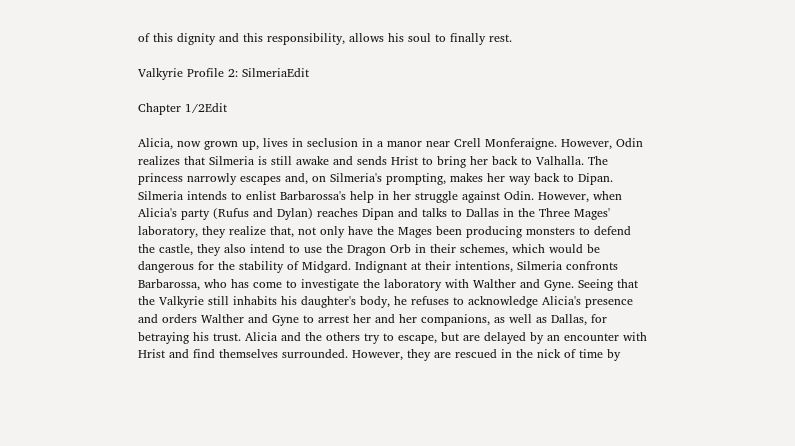of this dignity and this responsibility, allows his soul to finally rest.

Valkyrie Profile 2: SilmeriaEdit

Chapter 1/2Edit

Alicia, now grown up, lives in seclusion in a manor near Crell Monferaigne. However, Odin realizes that Silmeria is still awake and sends Hrist to bring her back to Valhalla. The princess narrowly escapes and, on Silmeria's prompting, makes her way back to Dipan. Silmeria intends to enlist Barbarossa's help in her struggle against Odin. However, when Alicia's party (Rufus and Dylan) reaches Dipan and talks to Dallas in the Three Mages' laboratory, they realize that, not only have the Mages been producing monsters to defend the castle, they also intend to use the Dragon Orb in their schemes, which would be dangerous for the stability of Midgard. Indignant at their intentions, Silmeria confronts Barbarossa, who has come to investigate the laboratory with Walther and Gyne. Seeing that the Valkyrie still inhabits his daughter's body, he refuses to acknowledge Alicia's presence and orders Walther and Gyne to arrest her and her companions, as well as Dallas, for betraying his trust. Alicia and the others try to escape, but are delayed by an encounter with Hrist and find themselves surrounded. However, they are rescued in the nick of time by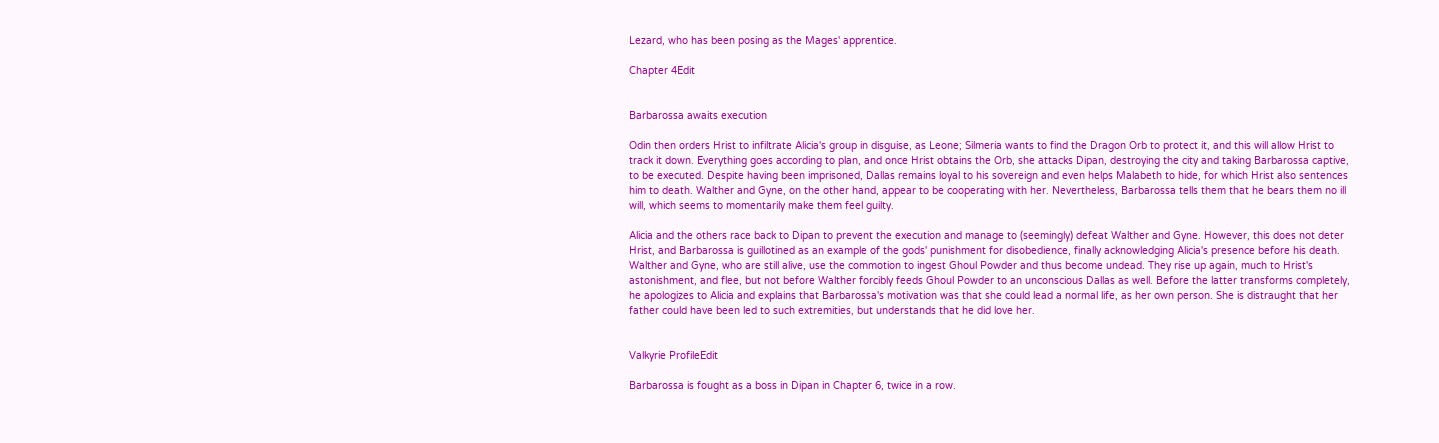Lezard, who has been posing as the Mages' apprentice.

Chapter 4Edit


Barbarossa awaits execution

Odin then orders Hrist to infiltrate Alicia's group in disguise, as Leone; Silmeria wants to find the Dragon Orb to protect it, and this will allow Hrist to track it down. Everything goes according to plan, and once Hrist obtains the Orb, she attacks Dipan, destroying the city and taking Barbarossa captive, to be executed. Despite having been imprisoned, Dallas remains loyal to his sovereign and even helps Malabeth to hide, for which Hrist also sentences him to death. Walther and Gyne, on the other hand, appear to be cooperating with her. Nevertheless, Barbarossa tells them that he bears them no ill will, which seems to momentarily make them feel guilty.

Alicia and the others race back to Dipan to prevent the execution and manage to (seemingly) defeat Walther and Gyne. However, this does not deter Hrist, and Barbarossa is guillotined as an example of the gods' punishment for disobedience, finally acknowledging Alicia's presence before his death. Walther and Gyne, who are still alive, use the commotion to ingest Ghoul Powder and thus become undead. They rise up again, much to Hrist's astonishment, and flee, but not before Walther forcibly feeds Ghoul Powder to an unconscious Dallas as well. Before the latter transforms completely, he apologizes to Alicia and explains that Barbarossa's motivation was that she could lead a normal life, as her own person. She is distraught that her father could have been led to such extremities, but understands that he did love her.


Valkyrie ProfileEdit

Barbarossa is fought as a boss in Dipan in Chapter 6, twice in a row.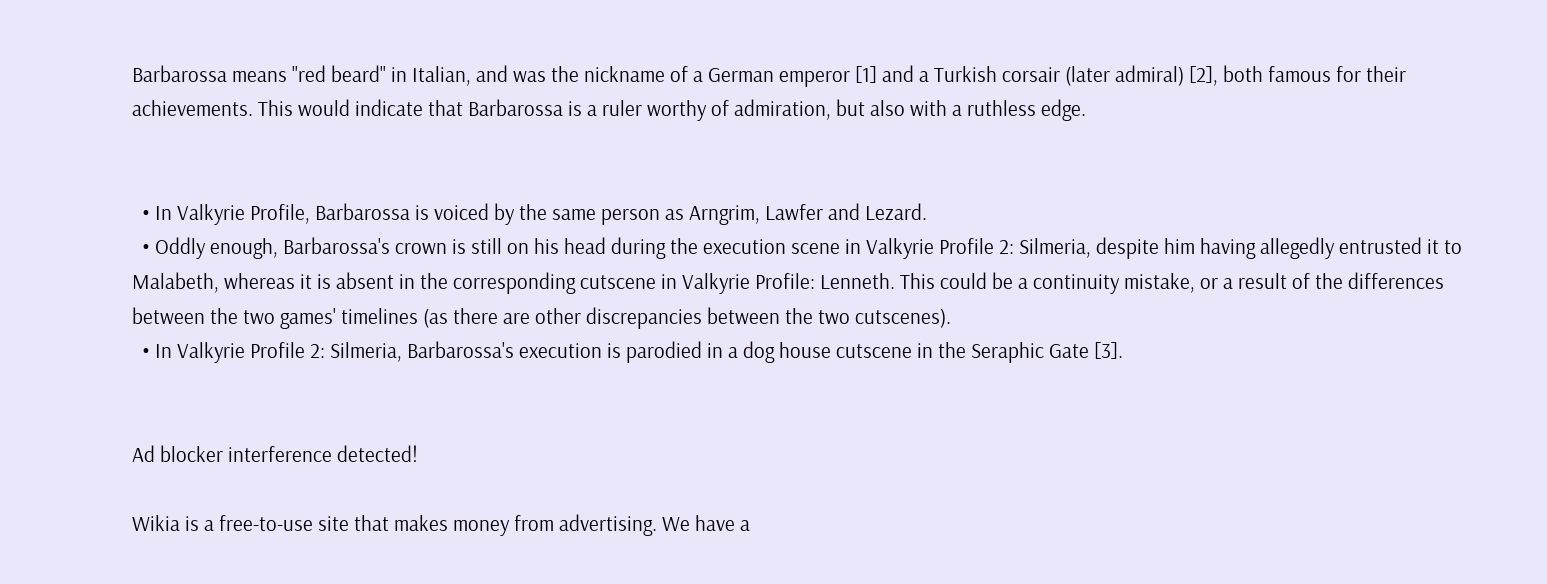Barbarossa means "red beard" in Italian, and was the nickname of a German emperor [1] and a Turkish corsair (later admiral) [2], both famous for their achievements. This would indicate that Barbarossa is a ruler worthy of admiration, but also with a ruthless edge.


  • In Valkyrie Profile, Barbarossa is voiced by the same person as Arngrim, Lawfer and Lezard.
  • Oddly enough, Barbarossa's crown is still on his head during the execution scene in Valkyrie Profile 2: Silmeria, despite him having allegedly entrusted it to Malabeth, whereas it is absent in the corresponding cutscene in Valkyrie Profile: Lenneth. This could be a continuity mistake, or a result of the differences between the two games' timelines (as there are other discrepancies between the two cutscenes).
  • In Valkyrie Profile 2: Silmeria, Barbarossa's execution is parodied in a dog house cutscene in the Seraphic Gate [3].


Ad blocker interference detected!

Wikia is a free-to-use site that makes money from advertising. We have a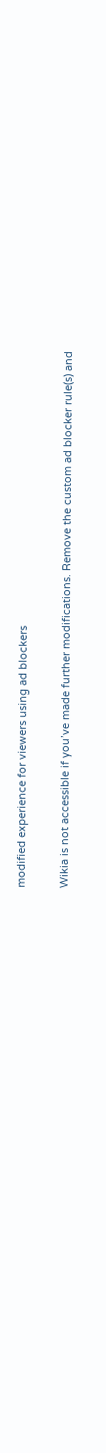modified experience for viewers using ad blockers

Wikia is not accessible if you’ve made further modifications. Remove the custom ad blocker rule(s) and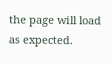the page will load as expected.